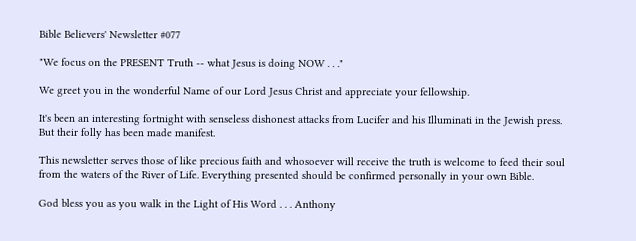Bible Believers' Newsletter #077

"We focus on the PRESENT Truth -- what Jesus is doing NOW . . ."

We greet you in the wonderful Name of our Lord Jesus Christ and appreciate your fellowship.

It's been an interesting fortnight with senseless dishonest attacks from Lucifer and his Illuminati in the Jewish press. But their folly has been made manifest.

This newsletter serves those of like precious faith and whosoever will receive the truth is welcome to feed their soul from the waters of the River of Life. Everything presented should be confirmed personally in your own Bible.

God bless you as you walk in the Light of His Word . . . Anthony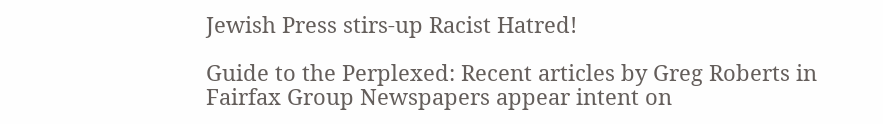Jewish Press stirs-up Racist Hatred!

Guide to the Perplexed: Recent articles by Greg Roberts in Fairfax Group Newspapers appear intent on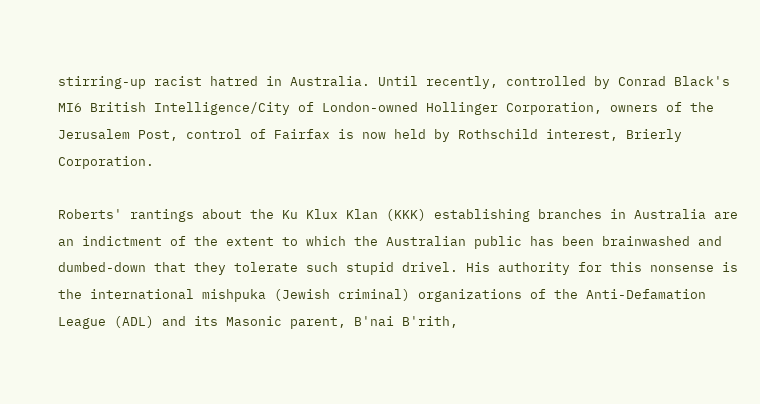stirring-up racist hatred in Australia. Until recently, controlled by Conrad Black's MI6 British Intelligence/City of London-owned Hollinger Corporation, owners of the Jerusalem Post, control of Fairfax is now held by Rothschild interest, Brierly Corporation.

Roberts' rantings about the Ku Klux Klan (KKK) establishing branches in Australia are an indictment of the extent to which the Australian public has been brainwashed and dumbed-down that they tolerate such stupid drivel. His authority for this nonsense is the international mishpuka (Jewish criminal) organizations of the Anti-Defamation League (ADL) and its Masonic parent, B'nai B'rith,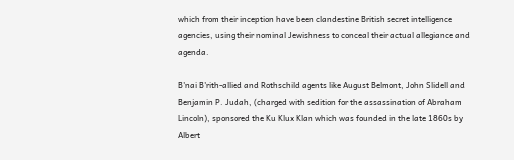which from their inception have been clandestine British secret intelligence agencies, using their nominal Jewishness to conceal their actual allegiance and agenda.

B'nai B'rith-allied and Rothschild agents like August Belmont, John Slidell and Benjamin P. Judah, (charged with sedition for the assassination of Abraham Lincoln), sponsored the Ku Klux Klan which was founded in the late 1860s by Albert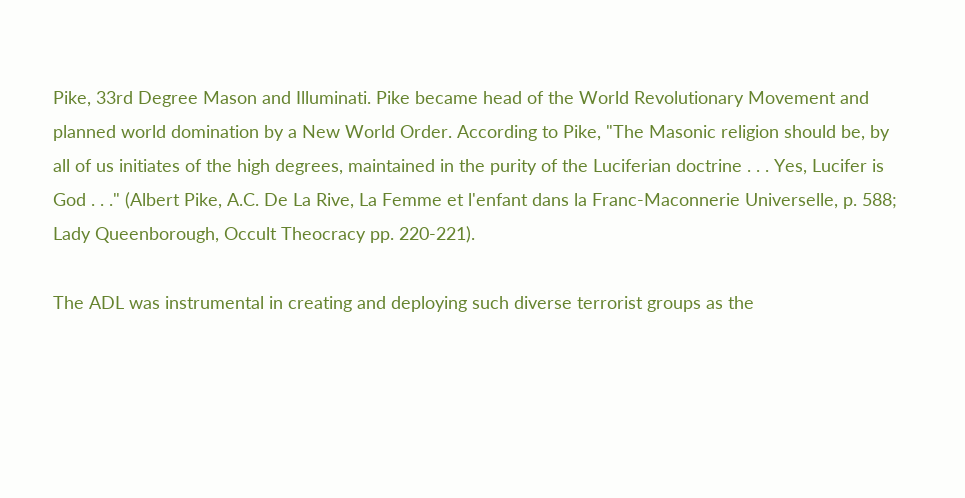Pike, 33rd Degree Mason and Illuminati. Pike became head of the World Revolutionary Movement and planned world domination by a New World Order. According to Pike, "The Masonic religion should be, by all of us initiates of the high degrees, maintained in the purity of the Luciferian doctrine . . . Yes, Lucifer is God . . ." (Albert Pike, A.C. De La Rive, La Femme et l'enfant dans la Franc-Maconnerie Universelle, p. 588; Lady Queenborough, Occult Theocracy pp. 220-221).

The ADL was instrumental in creating and deploying such diverse terrorist groups as the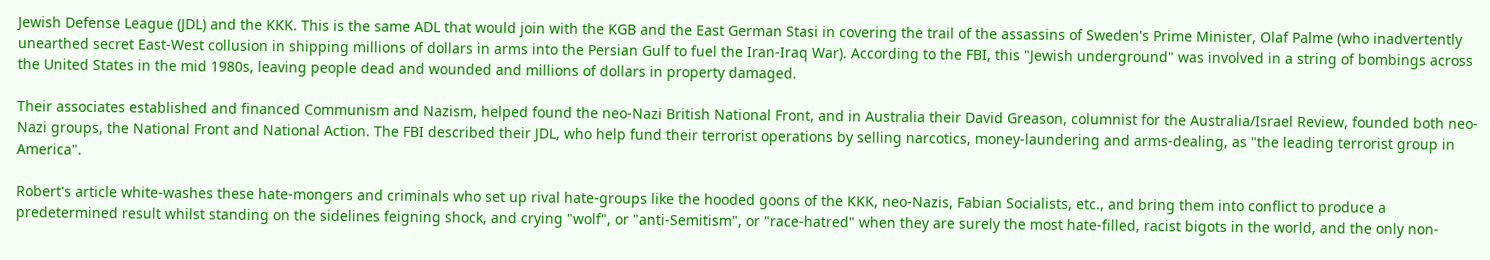Jewish Defense League (JDL) and the KKK. This is the same ADL that would join with the KGB and the East German Stasi in covering the trail of the assassins of Sweden's Prime Minister, Olaf Palme (who inadvertently unearthed secret East-West collusion in shipping millions of dollars in arms into the Persian Gulf to fuel the Iran-Iraq War). According to the FBI, this "Jewish underground" was involved in a string of bombings across the United States in the mid 1980s, leaving people dead and wounded and millions of dollars in property damaged.

Their associates established and financed Communism and Nazism, helped found the neo-Nazi British National Front, and in Australia their David Greason, columnist for the Australia/Israel Review, founded both neo-Nazi groups, the National Front and National Action. The FBI described their JDL, who help fund their terrorist operations by selling narcotics, money-laundering and arms-dealing, as "the leading terrorist group in America".

Robert's article white-washes these hate-mongers and criminals who set up rival hate-groups like the hooded goons of the KKK, neo-Nazis, Fabian Socialists, etc., and bring them into conflict to produce a predetermined result whilst standing on the sidelines feigning shock, and crying "wolf", or "anti-Semitism", or "race-hatred" when they are surely the most hate-filled, racist bigots in the world, and the only non-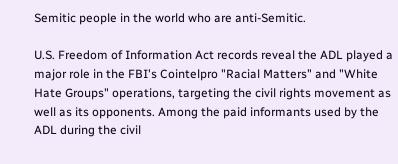Semitic people in the world who are anti-Semitic.

U.S. Freedom of Information Act records reveal the ADL played a major role in the FBI's Cointelpro "Racial Matters" and "White Hate Groups" operations, targeting the civil rights movement as well as its opponents. Among the paid informants used by the ADL during the civil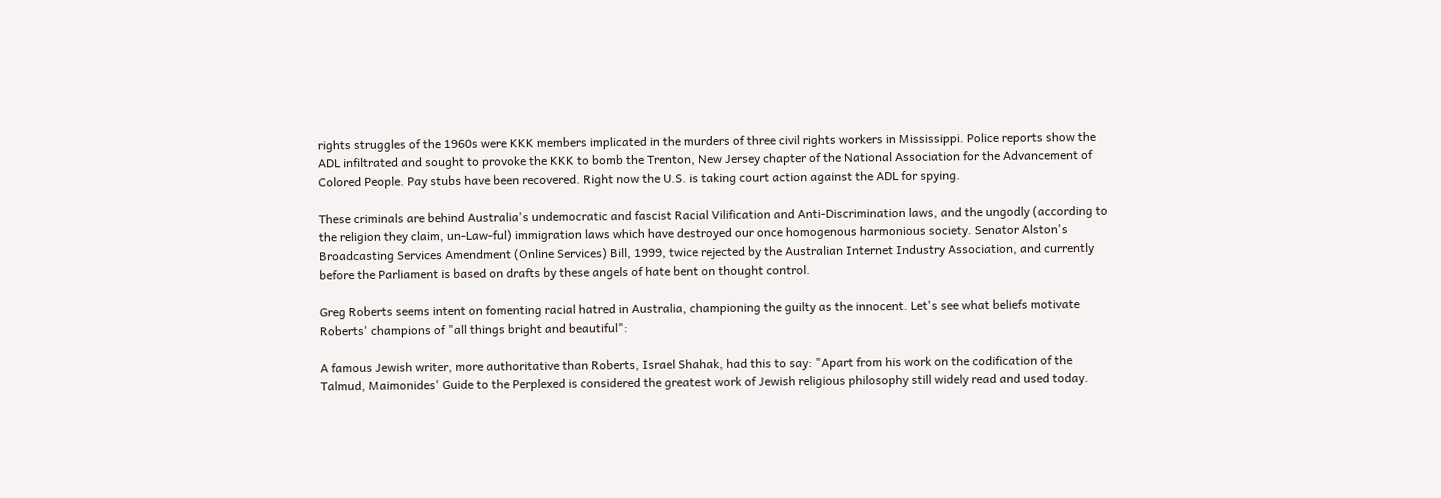rights struggles of the 1960s were KKK members implicated in the murders of three civil rights workers in Mississippi. Police reports show the ADL infiltrated and sought to provoke the KKK to bomb the Trenton, New Jersey chapter of the National Association for the Advancement of Colored People. Pay stubs have been recovered. Right now the U.S. is taking court action against the ADL for spying.

These criminals are behind Australia's undemocratic and fascist Racial Vilification and Anti-Discrimination laws, and the ungodly (according to the religion they claim, un-Law-ful) immigration laws which have destroyed our once homogenous harmonious society. Senator Alston's Broadcasting Services Amendment (Online Services) Bill, 1999, twice rejected by the Australian Internet Industry Association, and currently before the Parliament is based on drafts by these angels of hate bent on thought control.

Greg Roberts seems intent on fomenting racial hatred in Australia, championing the guilty as the innocent. Let's see what beliefs motivate Roberts' champions of "all things bright and beautiful":

A famous Jewish writer, more authoritative than Roberts, Israel Shahak, had this to say: "Apart from his work on the codification of the Talmud, Maimonides' Guide to the Perplexed is considered the greatest work of Jewish religious philosophy still widely read and used today.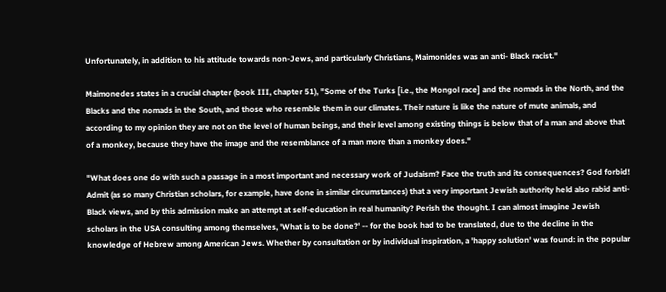Unfortunately, in addition to his attitude towards non-Jews, and particularly Christians, Maimonides was an anti- Black racist."

Maimonedes states in a crucial chapter (book III, chapter 51), "Some of the Turks [i.e., the Mongol race] and the nomads in the North, and the Blacks and the nomads in the South, and those who resemble them in our climates. Their nature is like the nature of mute animals, and according to my opinion they are not on the level of human beings, and their level among existing things is below that of a man and above that of a monkey, because they have the image and the resemblance of a man more than a monkey does."

"What does one do with such a passage in a most important and necessary work of Judaism? Face the truth and its consequences? God forbid! Admit (as so many Christian scholars, for example, have done in similar circumstances) that a very important Jewish authority held also rabid anti-Black views, and by this admission make an attempt at self-education in real humanity? Perish the thought. I can almost imagine Jewish scholars in the USA consulting among themselves, 'What is to be done?' -- for the book had to be translated, due to the decline in the knowledge of Hebrew among American Jews. Whether by consultation or by individual inspiration, a 'happy solution' was found: in the popular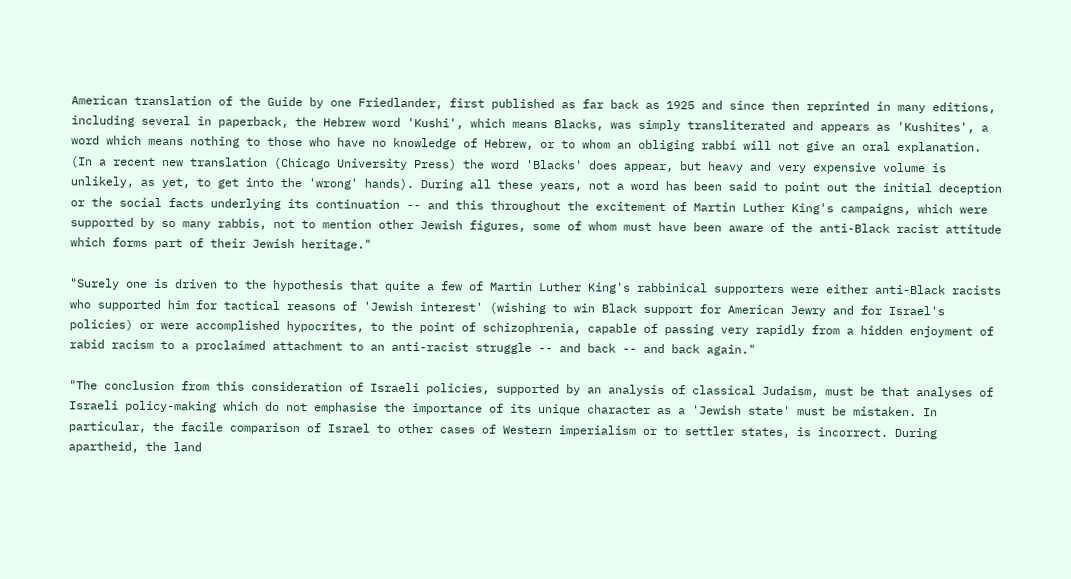American translation of the Guide by one Friedlander, first published as far back as 1925 and since then reprinted in many editions, including several in paperback, the Hebrew word 'Kushi', which means Blacks, was simply transliterated and appears as 'Kushites', a word which means nothing to those who have no knowledge of Hebrew, or to whom an obliging rabbi will not give an oral explanation. (In a recent new translation (Chicago University Press) the word 'Blacks' does appear, but heavy and very expensive volume is unlikely, as yet, to get into the 'wrong' hands). During all these years, not a word has been said to point out the initial deception or the social facts underlying its continuation -- and this throughout the excitement of Martin Luther King's campaigns, which were supported by so many rabbis, not to mention other Jewish figures, some of whom must have been aware of the anti-Black racist attitude which forms part of their Jewish heritage."

"Surely one is driven to the hypothesis that quite a few of Martin Luther King's rabbinical supporters were either anti-Black racists who supported him for tactical reasons of 'Jewish interest' (wishing to win Black support for American Jewry and for Israel's policies) or were accomplished hypocrites, to the point of schizophrenia, capable of passing very rapidly from a hidden enjoyment of rabid racism to a proclaimed attachment to an anti-racist struggle -- and back -- and back again."

"The conclusion from this consideration of Israeli policies, supported by an analysis of classical Judaism, must be that analyses of Israeli policy-making which do not emphasise the importance of its unique character as a 'Jewish state' must be mistaken. In particular, the facile comparison of Israel to other cases of Western imperialism or to settler states, is incorrect. During apartheid, the land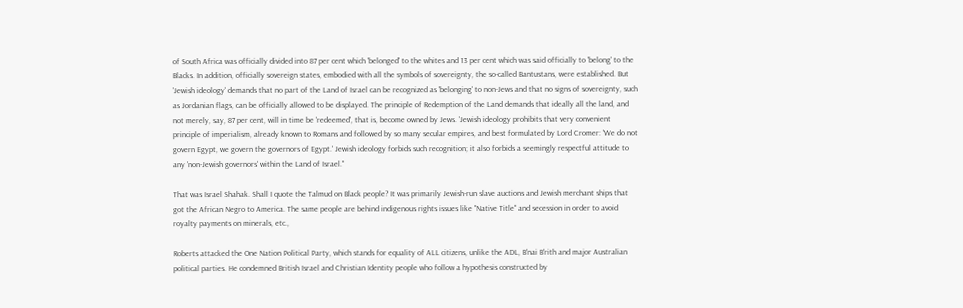of South Africa was officially divided into 87 per cent which 'belonged' to the whites and 13 per cent which was said officially to 'belong' to the Blacks. In addition, officially sovereign states, embodied with all the symbols of sovereignty, the so-called Bantustans, were established. But 'Jewish ideology' demands that no part of the Land of Israel can be recognized as 'belonging' to non-Jews and that no signs of sovereignty, such as Jordanian flags, can be officially allowed to be displayed. The principle of Redemption of the Land demands that ideally all the land, and not merely, say, 87 per cent, will in time be 'redeemed', that is, become owned by Jews. 'Jewish ideology prohibits that very convenient principle of imperialism, already known to Romans and followed by so many secular empires, and best formulated by Lord Cromer: 'We do not govern Egypt, we govern the governors of Egypt.' Jewish ideology forbids such recognition; it also forbids a seemingly respectful attitude to any 'non-Jewish governors' within the Land of Israel."

That was Israel Shahak. Shall I quote the Talmud on Black people? It was primarily Jewish-run slave auctions and Jewish merchant ships that got the African Negro to America. The same people are behind indigenous rights issues like "Native Title" and secession in order to avoid royalty payments on minerals, etc.,

Roberts attacked the One Nation Political Party, which stands for equality of ALL citizens, unlike the ADL, B'nai B'rith and major Australian political parties. He condemned British Israel and Christian Identity people who follow a hypothesis constructed by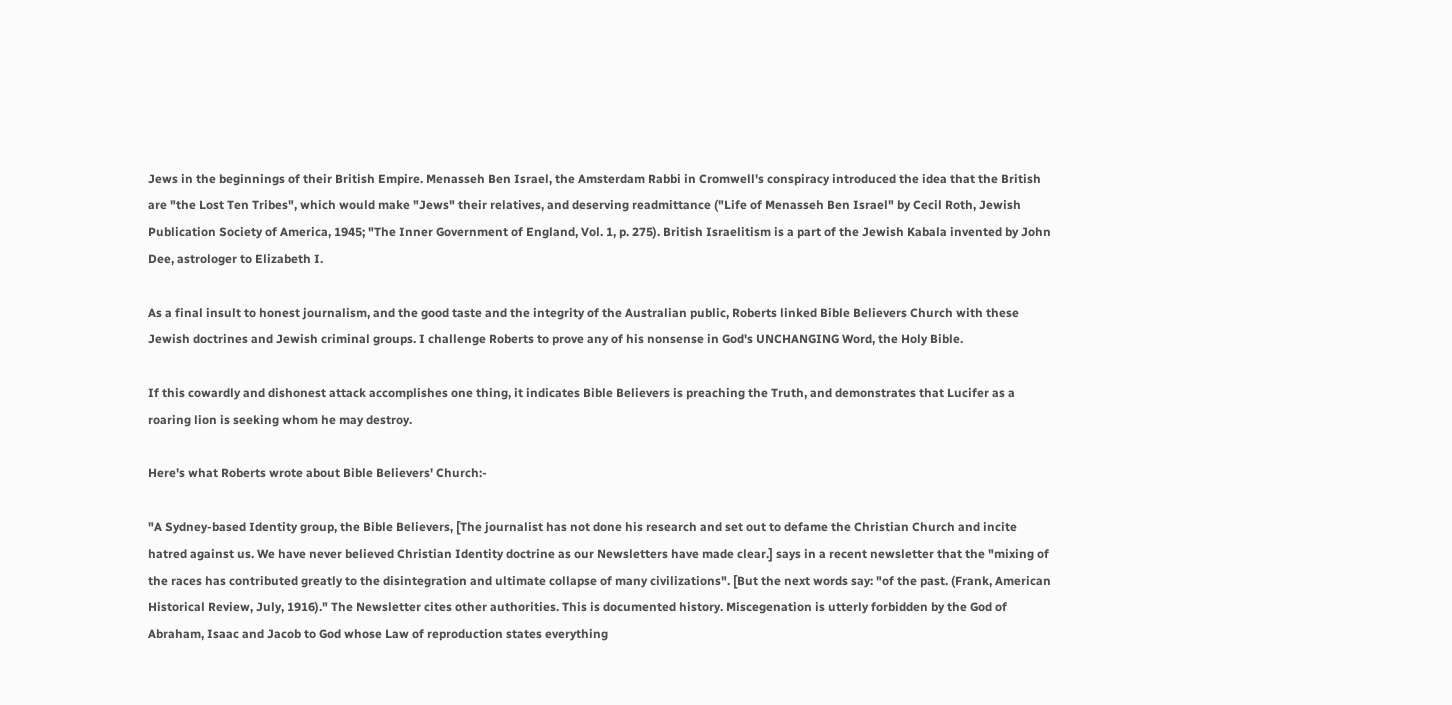Jews in the beginnings of their British Empire. Menasseh Ben Israel, the Amsterdam Rabbi in Cromwell's conspiracy introduced the idea that the British are "the Lost Ten Tribes", which would make "Jews" their relatives, and deserving readmittance ("Life of Menasseh Ben Israel" by Cecil Roth, Jewish Publication Society of America, 1945; "The Inner Government of England, Vol. 1, p. 275). British Israelitism is a part of the Jewish Kabala invented by John Dee, astrologer to Elizabeth I.

As a final insult to honest journalism, and the good taste and the integrity of the Australian public, Roberts linked Bible Believers Church with these Jewish doctrines and Jewish criminal groups. I challenge Roberts to prove any of his nonsense in God's UNCHANGING Word, the Holy Bible.

If this cowardly and dishonest attack accomplishes one thing, it indicates Bible Believers is preaching the Truth, and demonstrates that Lucifer as a roaring lion is seeking whom he may destroy.

Here's what Roberts wrote about Bible Believers' Church:-

"A Sydney-based Identity group, the Bible Believers, [The journalist has not done his research and set out to defame the Christian Church and incite hatred against us. We have never believed Christian Identity doctrine as our Newsletters have made clear.] says in a recent newsletter that the "mixing of the races has contributed greatly to the disintegration and ultimate collapse of many civilizations". [But the next words say: "of the past. (Frank, American Historical Review, July, 1916)." The Newsletter cites other authorities. This is documented history. Miscegenation is utterly forbidden by the God of Abraham, Isaac and Jacob to God whose Law of reproduction states everything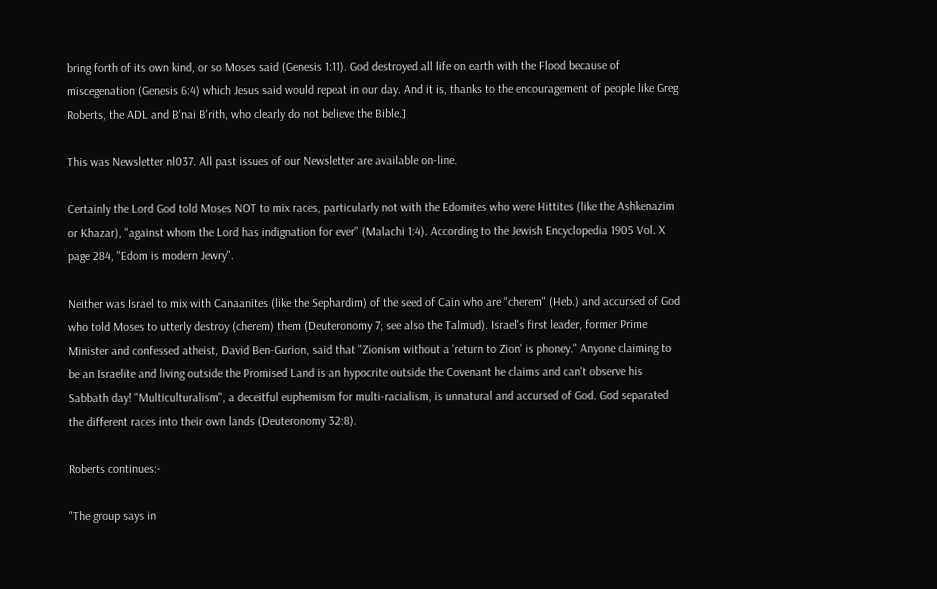bring forth of its own kind, or so Moses said (Genesis 1:11). God destroyed all life on earth with the Flood because of miscegenation (Genesis 6:4) which Jesus said would repeat in our day. And it is, thanks to the encouragement of people like Greg Roberts, the ADL and B'nai B'rith, who clearly do not believe the Bible.]

This was Newsletter nl037. All past issues of our Newsletter are available on-line.

Certainly the Lord God told Moses NOT to mix races, particularly not with the Edomites who were Hittites (like the Ashkenazim or Khazar), "against whom the Lord has indignation for ever" (Malachi 1:4). According to the Jewish Encyclopedia 1905 Vol. X page 284, "Edom is modern Jewry".

Neither was Israel to mix with Canaanites (like the Sephardim) of the seed of Cain who are "cherem" (Heb.) and accursed of God who told Moses to utterly destroy (cherem) them (Deuteronomy 7; see also the Talmud). Israel's first leader, former Prime Minister and confessed atheist, David Ben-Gurion, said that "Zionism without a 'return to Zion' is phoney." Anyone claiming to be an Israelite and living outside the Promised Land is an hypocrite outside the Covenant he claims and can't observe his Sabbath day! "Multiculturalism", a deceitful euphemism for multi-racialism, is unnatural and accursed of God. God separated the different races into their own lands (Deuteronomy 32:8).

Roberts continues:-

"The group says in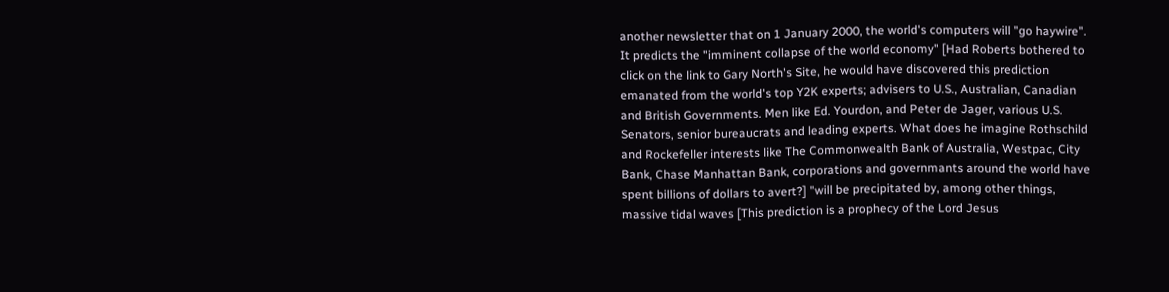another newsletter that on 1 January 2000, the world's computers will "go haywire". It predicts the "imminent collapse of the world economy" [Had Roberts bothered to click on the link to Gary North's Site, he would have discovered this prediction emanated from the world's top Y2K experts; advisers to U.S., Australian, Canadian and British Governments. Men like Ed. Yourdon, and Peter de Jager, various U.S. Senators, senior bureaucrats and leading experts. What does he imagine Rothschild and Rockefeller interests like The Commonwealth Bank of Australia, Westpac, City Bank, Chase Manhattan Bank, corporations and governmants around the world have spent billions of dollars to avert?] "will be precipitated by, among other things, massive tidal waves [This prediction is a prophecy of the Lord Jesus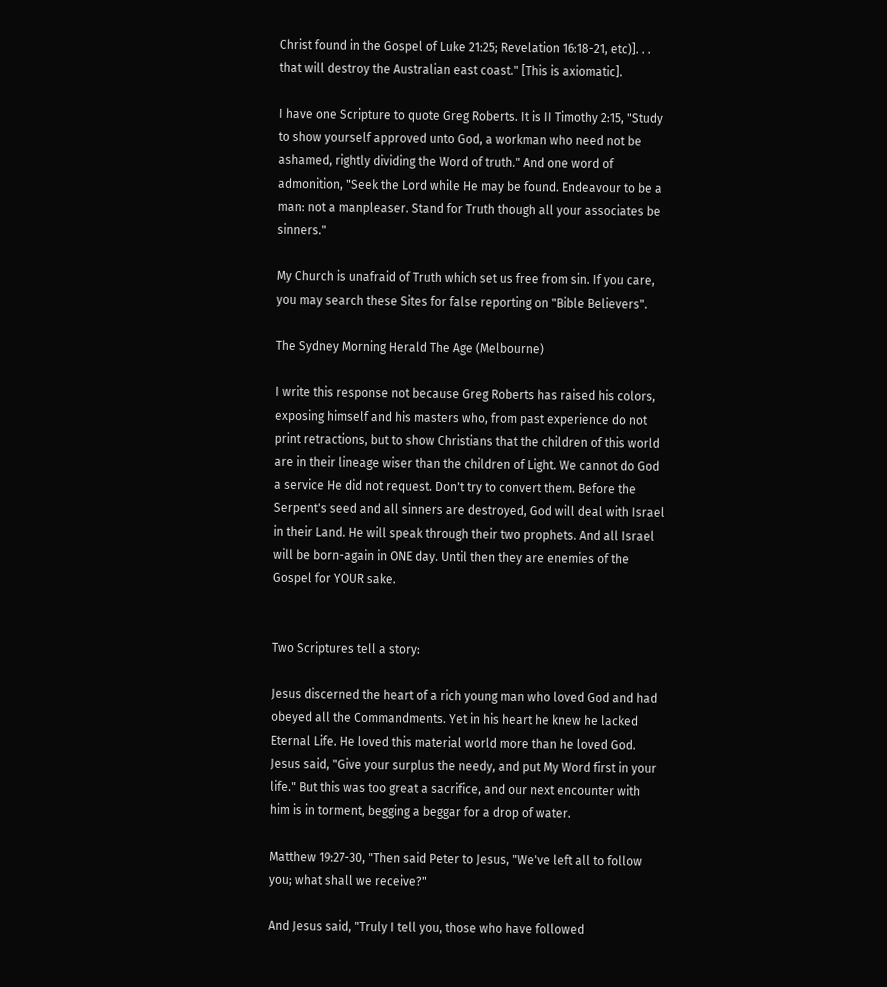Christ found in the Gospel of Luke 21:25; Revelation 16:18-21, etc)]. . . that will destroy the Australian east coast." [This is axiomatic].

I have one Scripture to quote Greg Roberts. It is II Timothy 2:15, "Study to show yourself approved unto God, a workman who need not be ashamed, rightly dividing the Word of truth." And one word of admonition, "Seek the Lord while He may be found. Endeavour to be a man: not a manpleaser. Stand for Truth though all your associates be sinners."

My Church is unafraid of Truth which set us free from sin. If you care, you may search these Sites for false reporting on "Bible Believers".

The Sydney Morning Herald The Age (Melbourne)

I write this response not because Greg Roberts has raised his colors, exposing himself and his masters who, from past experience do not print retractions, but to show Christians that the children of this world are in their lineage wiser than the children of Light. We cannot do God a service He did not request. Don't try to convert them. Before the Serpent's seed and all sinners are destroyed, God will deal with Israel in their Land. He will speak through their two prophets. And all Israel will be born-again in ONE day. Until then they are enemies of the Gospel for YOUR sake.


Two Scriptures tell a story:

Jesus discerned the heart of a rich young man who loved God and had obeyed all the Commandments. Yet in his heart he knew he lacked Eternal Life. He loved this material world more than he loved God. Jesus said, "Give your surplus the needy, and put My Word first in your life." But this was too great a sacrifice, and our next encounter with him is in torment, begging a beggar for a drop of water.

Matthew 19:27-30, "Then said Peter to Jesus, "We've left all to follow you; what shall we receive?"

And Jesus said, "Truly I tell you, those who have followed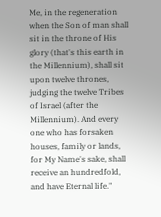Me, in the regeneration when the Son of man shall sit in the throne of His glory (that's this earth in the Millennium), shall sit upon twelve thrones, judging the twelve Tribes of Israel (after the Millennium). And every one who has forsaken houses, family or lands, for My Name's sake, shall receive an hundredfold, and have Eternal life."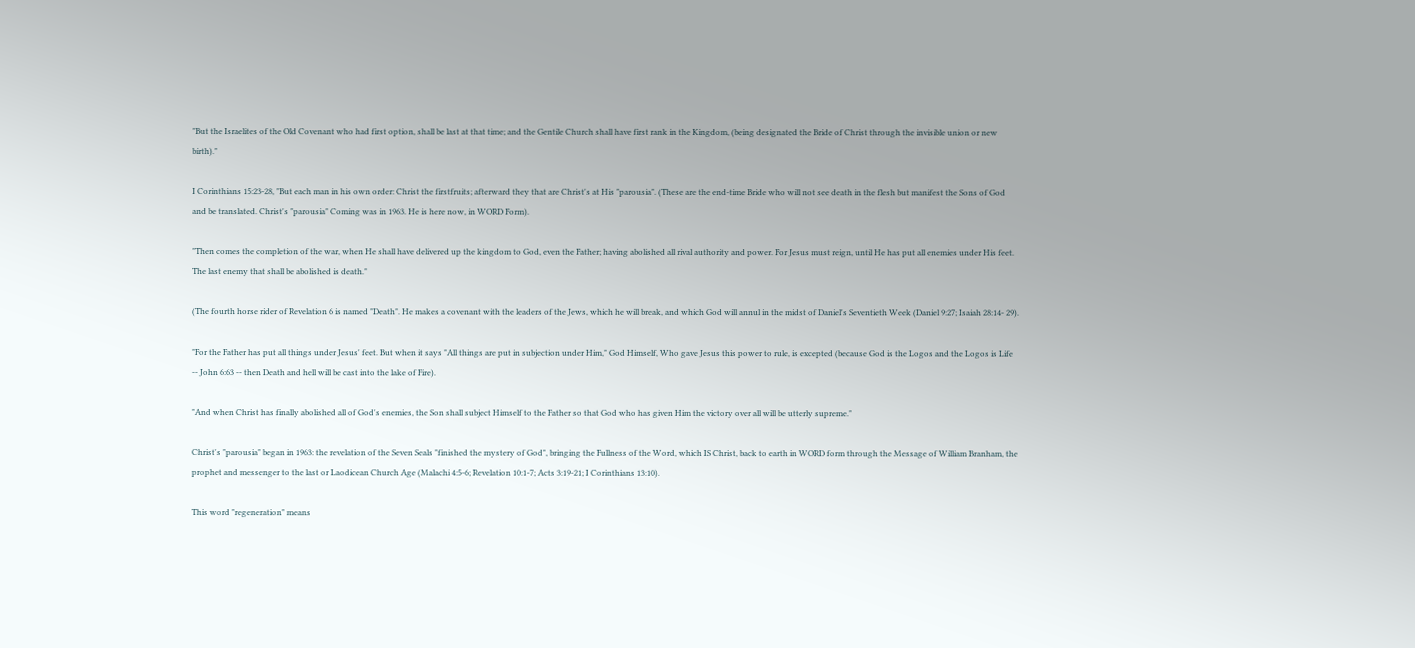"But the Israelites of the Old Covenant who had first option, shall be last at that time; and the Gentile Church shall have first rank in the Kingdom, (being designated the Bride of Christ through the invisible union or new birth)."

I Corinthians 15:23-28, "But each man in his own order: Christ the firstfruits; afterward they that are Christ's at His "parousia". (These are the end-time Bride who will not see death in the flesh but manifest the Sons of God and be translated. Christ's "parousia" Coming was in 1963. He is here now, in WORD Form).

"Then comes the completion of the war, when He shall have delivered up the kingdom to God, even the Father; having abolished all rival authority and power. For Jesus must reign, until He has put all enemies under His feet. The last enemy that shall be abolished is death."

(The fourth horse rider of Revelation 6 is named "Death". He makes a covenant with the leaders of the Jews, which he will break, and which God will annul in the midst of Daniel's Seventieth Week (Daniel 9:27; Isaiah 28:14- 29).

"For the Father has put all things under Jesus' feet. But when it says "All things are put in subjection under Him," God Himself, Who gave Jesus this power to rule, is excepted (because God is the Logos and the Logos is Life -- John 6:63 -- then Death and hell will be cast into the lake of Fire).

"And when Christ has finally abolished all of God's enemies, the Son shall subject Himself to the Father so that God who has given Him the victory over all will be utterly supreme."

Christ's "parousia" began in 1963: the revelation of the Seven Seals "finished the mystery of God", bringing the Fullness of the Word, which IS Christ, back to earth in WORD form through the Message of William Branham, the prophet and messenger to the last or Laodicean Church Age (Malachi 4:5-6; Revelation 10:1-7; Acts 3:19-21; I Corinthians 13:10).

This word "regeneration" means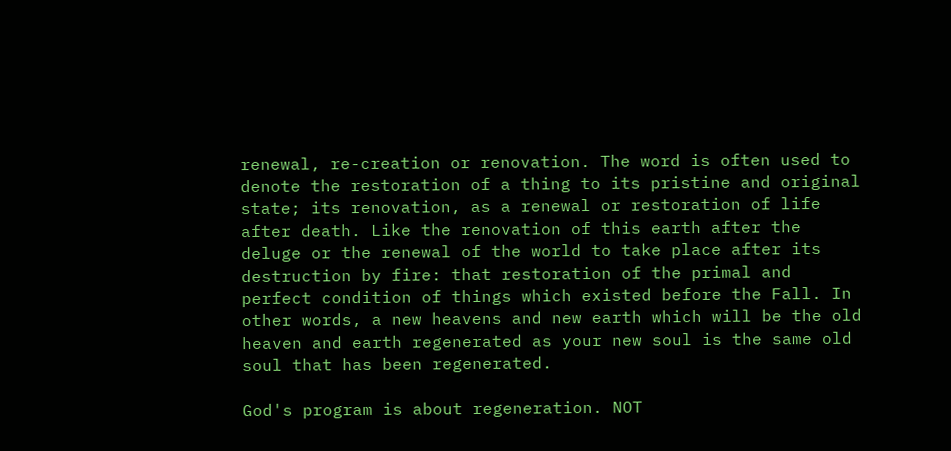renewal, re-creation or renovation. The word is often used to denote the restoration of a thing to its pristine and original state; its renovation, as a renewal or restoration of life after death. Like the renovation of this earth after the deluge or the renewal of the world to take place after its destruction by fire: that restoration of the primal and perfect condition of things which existed before the Fall. In other words, a new heavens and new earth which will be the old heaven and earth regenerated as your new soul is the same old soul that has been regenerated.

God's program is about regeneration. NOT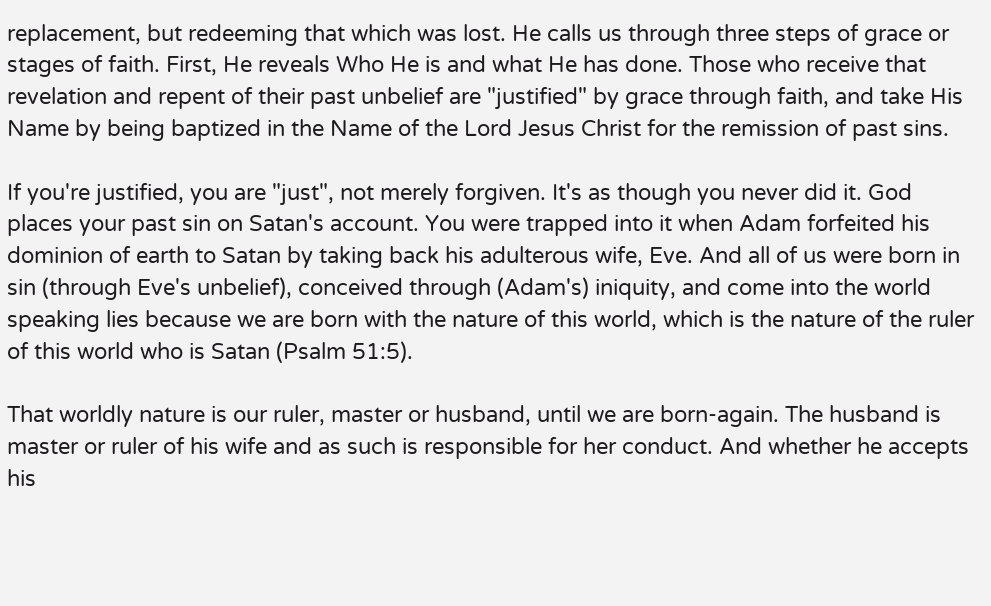replacement, but redeeming that which was lost. He calls us through three steps of grace or stages of faith. First, He reveals Who He is and what He has done. Those who receive that revelation and repent of their past unbelief are "justified" by grace through faith, and take His Name by being baptized in the Name of the Lord Jesus Christ for the remission of past sins.

If you're justified, you are "just", not merely forgiven. It's as though you never did it. God places your past sin on Satan's account. You were trapped into it when Adam forfeited his dominion of earth to Satan by taking back his adulterous wife, Eve. And all of us were born in sin (through Eve's unbelief), conceived through (Adam's) iniquity, and come into the world speaking lies because we are born with the nature of this world, which is the nature of the ruler of this world who is Satan (Psalm 51:5).

That worldly nature is our ruler, master or husband, until we are born-again. The husband is master or ruler of his wife and as such is responsible for her conduct. And whether he accepts his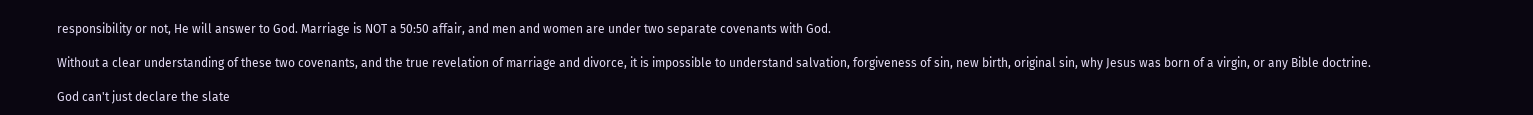responsibility or not, He will answer to God. Marriage is NOT a 50:50 affair, and men and women are under two separate covenants with God.

Without a clear understanding of these two covenants, and the true revelation of marriage and divorce, it is impossible to understand salvation, forgiveness of sin, new birth, original sin, why Jesus was born of a virgin, or any Bible doctrine.

God can't just declare the slate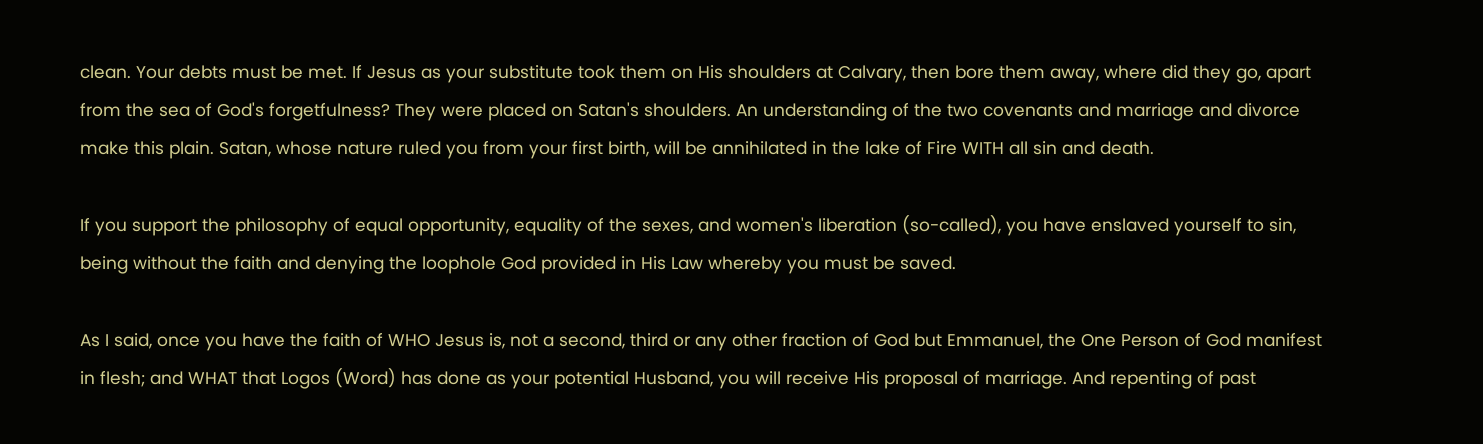clean. Your debts must be met. If Jesus as your substitute took them on His shoulders at Calvary, then bore them away, where did they go, apart from the sea of God's forgetfulness? They were placed on Satan's shoulders. An understanding of the two covenants and marriage and divorce make this plain. Satan, whose nature ruled you from your first birth, will be annihilated in the lake of Fire WITH all sin and death.

If you support the philosophy of equal opportunity, equality of the sexes, and women's liberation (so-called), you have enslaved yourself to sin, being without the faith and denying the loophole God provided in His Law whereby you must be saved.

As I said, once you have the faith of WHO Jesus is, not a second, third or any other fraction of God but Emmanuel, the One Person of God manifest in flesh; and WHAT that Logos (Word) has done as your potential Husband, you will receive His proposal of marriage. And repenting of past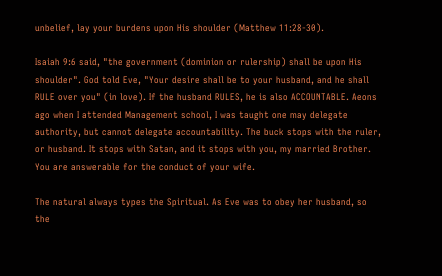unbelief, lay your burdens upon His shoulder (Matthew 11:28-30).

Isaiah 9:6 said, "the government (dominion or rulership) shall be upon His shoulder". God told Eve, "Your desire shall be to your husband, and he shall RULE over you" (in love). If the husband RULES, he is also ACCOUNTABLE. Aeons ago when I attended Management school, I was taught one may delegate authority, but cannot delegate accountability. The buck stops with the ruler, or husband. It stops with Satan, and it stops with you, my married Brother. You are answerable for the conduct of your wife.

The natural always types the Spiritual. As Eve was to obey her husband, so the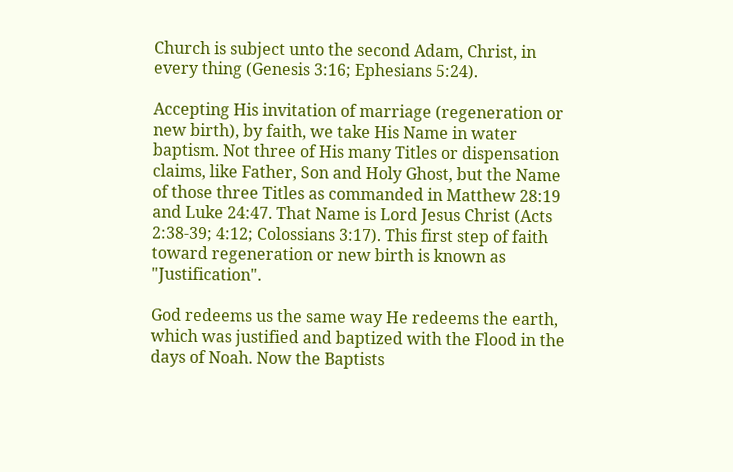Church is subject unto the second Adam, Christ, in every thing (Genesis 3:16; Ephesians 5:24).

Accepting His invitation of marriage (regeneration or new birth), by faith, we take His Name in water baptism. Not three of His many Titles or dispensation claims, like Father, Son and Holy Ghost, but the Name of those three Titles as commanded in Matthew 28:19 and Luke 24:47. That Name is Lord Jesus Christ (Acts 2:38-39; 4:12; Colossians 3:17). This first step of faith toward regeneration or new birth is known as "Justification".

God redeems us the same way He redeems the earth, which was justified and baptized with the Flood in the days of Noah. Now the Baptists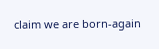claim we are born-again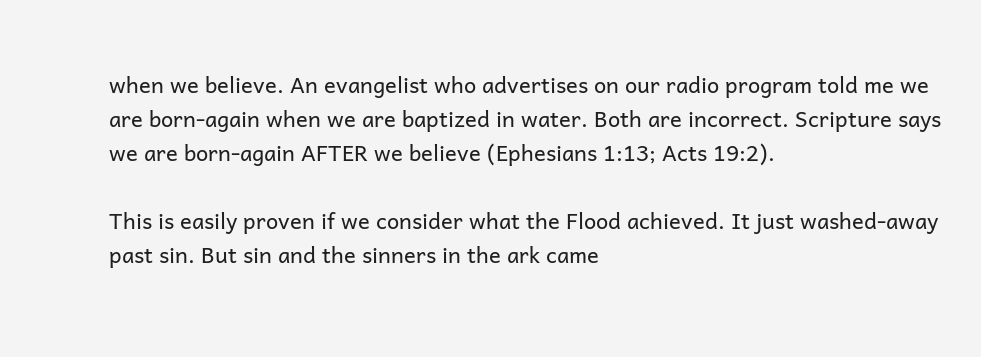when we believe. An evangelist who advertises on our radio program told me we are born-again when we are baptized in water. Both are incorrect. Scripture says we are born-again AFTER we believe (Ephesians 1:13; Acts 19:2).

This is easily proven if we consider what the Flood achieved. It just washed-away past sin. But sin and the sinners in the ark came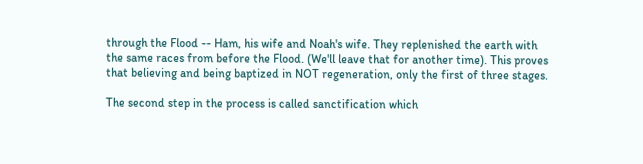through the Flood -- Ham, his wife and Noah's wife. They replenished the earth with the same races from before the Flood. (We'll leave that for another time). This proves that believing and being baptized in NOT regeneration, only the first of three stages.

The second step in the process is called sanctification which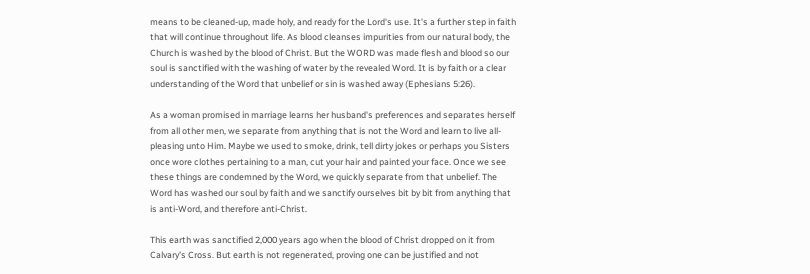means to be cleaned-up, made holy, and ready for the Lord's use. It's a further step in faith that will continue throughout life. As blood cleanses impurities from our natural body, the Church is washed by the blood of Christ. But the WORD was made flesh and blood so our soul is sanctified with the washing of water by the revealed Word. It is by faith or a clear understanding of the Word that unbelief or sin is washed away (Ephesians 5:26).

As a woman promised in marriage learns her husband's preferences and separates herself from all other men, we separate from anything that is not the Word and learn to live all-pleasing unto Him. Maybe we used to smoke, drink, tell dirty jokes or perhaps you Sisters once wore clothes pertaining to a man, cut your hair and painted your face. Once we see these things are condemned by the Word, we quickly separate from that unbelief. The Word has washed our soul by faith and we sanctify ourselves bit by bit from anything that is anti-Word, and therefore anti-Christ.

This earth was sanctified 2,000 years ago when the blood of Christ dropped on it from Calvary's Cross. But earth is not regenerated, proving one can be justified and not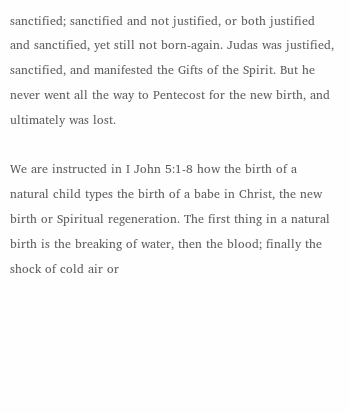sanctified; sanctified and not justified, or both justified and sanctified, yet still not born-again. Judas was justified, sanctified, and manifested the Gifts of the Spirit. But he never went all the way to Pentecost for the new birth, and ultimately was lost.

We are instructed in I John 5:1-8 how the birth of a natural child types the birth of a babe in Christ, the new birth or Spiritual regeneration. The first thing in a natural birth is the breaking of water, then the blood; finally the shock of cold air or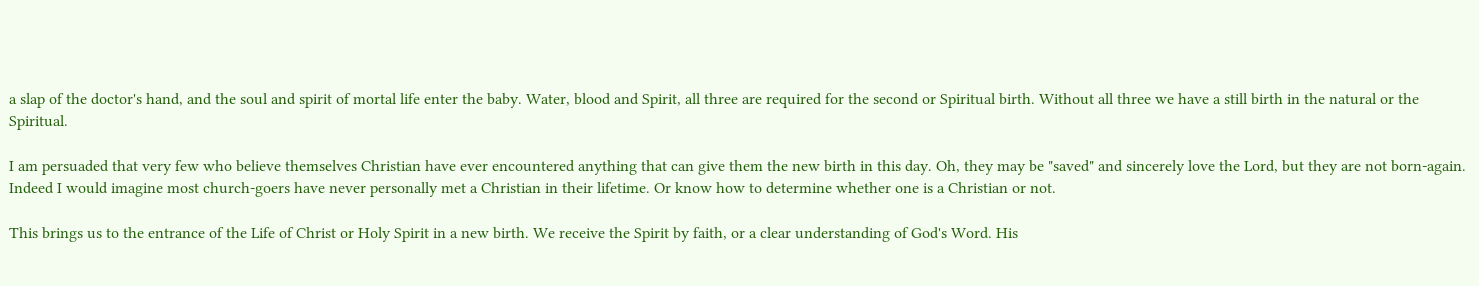a slap of the doctor's hand, and the soul and spirit of mortal life enter the baby. Water, blood and Spirit, all three are required for the second or Spiritual birth. Without all three we have a still birth in the natural or the Spiritual.

I am persuaded that very few who believe themselves Christian have ever encountered anything that can give them the new birth in this day. Oh, they may be "saved" and sincerely love the Lord, but they are not born-again. Indeed I would imagine most church-goers have never personally met a Christian in their lifetime. Or know how to determine whether one is a Christian or not.

This brings us to the entrance of the Life of Christ or Holy Spirit in a new birth. We receive the Spirit by faith, or a clear understanding of God's Word. His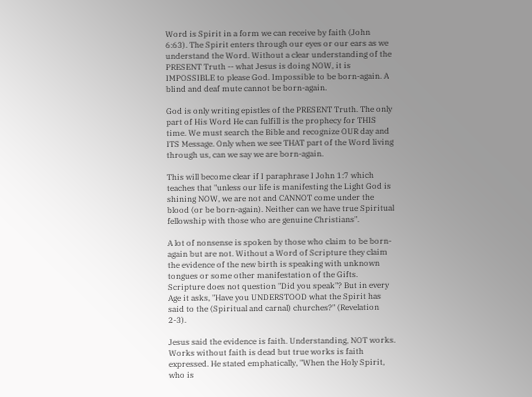Word is Spirit in a form we can receive by faith (John 6:63). The Spirit enters through our eyes or our ears as we understand the Word. Without a clear understanding of the PRESENT Truth -- what Jesus is doing NOW, it is IMPOSSIBLE to please God. Impossible to be born-again. A blind and deaf mute cannot be born-again.

God is only writing epistles of the PRESENT Truth. The only part of His Word He can fulfill is the prophecy for THIS time. We must search the Bible and recognize OUR day and ITS Message. Only when we see THAT part of the Word living through us, can we say we are born-again.

This will become clear if I paraphrase I John 1:7 which teaches that "unless our life is manifesting the Light God is shining NOW, we are not and CANNOT come under the blood (or be born-again). Neither can we have true Spiritual fellowship with those who are genuine Christians".

A lot of nonsense is spoken by those who claim to be born-again but are not. Without a Word of Scripture they claim the evidence of the new birth is speaking with unknown tongues or some other manifestation of the Gifts. Scripture does not question "Did you speak"? But in every Age it asks, "Have you UNDERSTOOD what the Spirit has said to the (Spiritual and carnal) churches?" (Revelation 2-3).

Jesus said the evidence is faith. Understanding, NOT works. Works without faith is dead but true works is faith expressed. He stated emphatically, "When the Holy Spirit, who is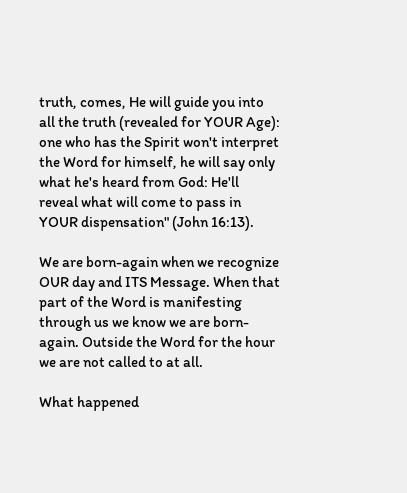truth, comes, He will guide you into all the truth (revealed for YOUR Age): one who has the Spirit won't interpret the Word for himself, he will say only what he's heard from God: He'll reveal what will come to pass in YOUR dispensation" (John 16:13).

We are born-again when we recognize OUR day and ITS Message. When that part of the Word is manifesting through us we know we are born-again. Outside the Word for the hour we are not called to at all.

What happened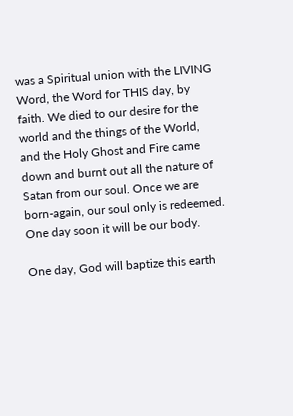was a Spiritual union with the LIVING Word, the Word for THIS day, by faith. We died to our desire for the world and the things of the World, and the Holy Ghost and Fire came down and burnt out all the nature of Satan from our soul. Once we are born-again, our soul only is redeemed. One day soon it will be our body.

One day, God will baptize this earth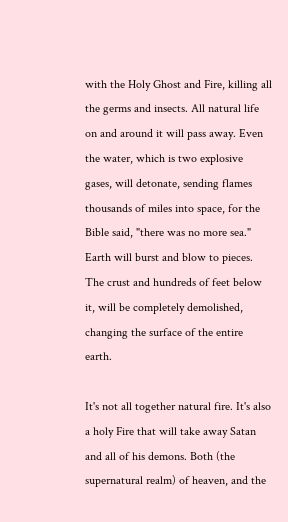with the Holy Ghost and Fire, killing all the germs and insects. All natural life on and around it will pass away. Even the water, which is two explosive gases, will detonate, sending flames thousands of miles into space, for the Bible said, "there was no more sea." Earth will burst and blow to pieces. The crust and hundreds of feet below it, will be completely demolished, changing the surface of the entire earth.

It's not all together natural fire. It's also a holy Fire that will take away Satan and all of his demons. Both (the supernatural realm) of heaven, and the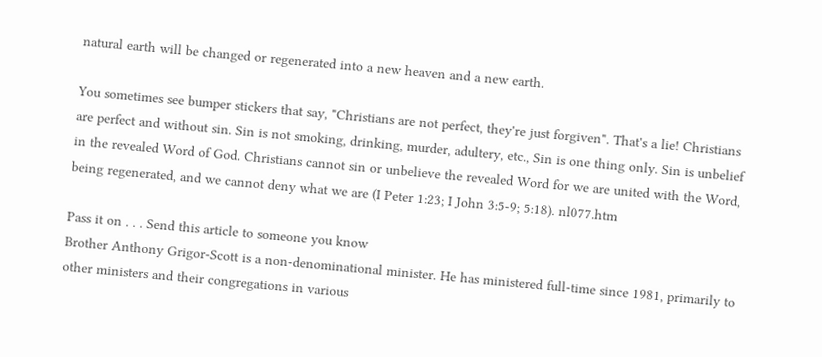natural earth will be changed or regenerated into a new heaven and a new earth.

You sometimes see bumper stickers that say, "Christians are not perfect, they're just forgiven". That's a lie! Christians are perfect and without sin. Sin is not smoking, drinking, murder, adultery, etc., Sin is one thing only. Sin is unbelief in the revealed Word of God. Christians cannot sin or unbelieve the revealed Word for we are united with the Word, being regenerated, and we cannot deny what we are (I Peter 1:23; I John 3:5-9; 5:18). nl077.htm

Pass it on . . . Send this article to someone you know
Brother Anthony Grigor-Scott is a non-denominational minister. He has ministered full-time since 1981, primarily to other ministers and their congregations in various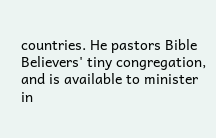countries. He pastors Bible Believers' tiny congregation, and is available to minister in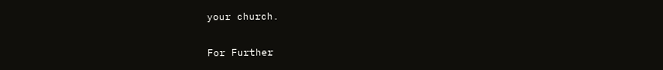your church.

For Further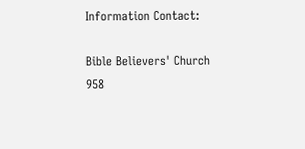Information Contact:

Bible Believers' Church
958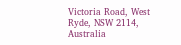Victoria Road, West Ryde, NSW 2114, Australia